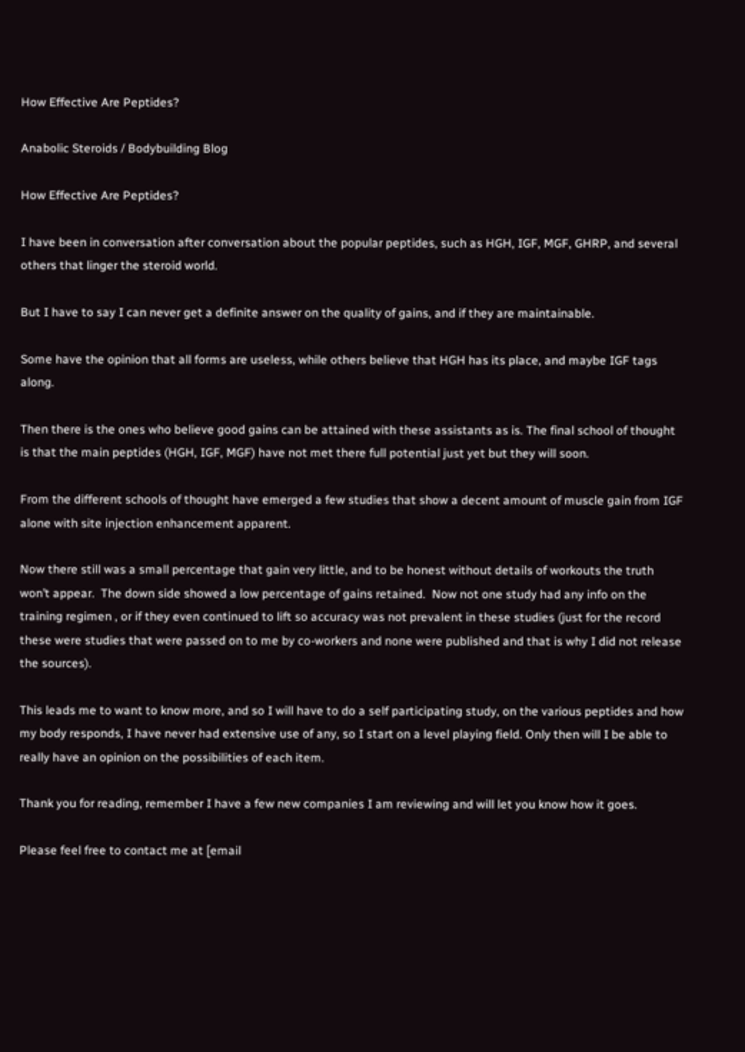How Effective Are Peptides?

Anabolic Steroids / Bodybuilding Blog

How Effective Are Peptides?

I have been in conversation after conversation about the popular peptides, such as HGH, IGF, MGF, GHRP, and several others that linger the steroid world.

But I have to say I can never get a definite answer on the quality of gains, and if they are maintainable.

Some have the opinion that all forms are useless, while others believe that HGH has its place, and maybe IGF tags along.

Then there is the ones who believe good gains can be attained with these assistants as is. The final school of thought is that the main peptides (HGH, IGF, MGF) have not met there full potential just yet but they will soon.

From the different schools of thought have emerged a few studies that show a decent amount of muscle gain from IGF alone with site injection enhancement apparent.

Now there still was a small percentage that gain very little, and to be honest without details of workouts the truth won’t appear.  The down side showed a low percentage of gains retained.  Now not one study had any info on the training regimen , or if they even continued to lift so accuracy was not prevalent in these studies (just for the record these were studies that were passed on to me by co-workers and none were published and that is why I did not release the sources).

This leads me to want to know more, and so I will have to do a self participating study, on the various peptides and how my body responds, I have never had extensive use of any, so I start on a level playing field. Only then will I be able to really have an opinion on the possibilities of each item.

Thank you for reading, remember I have a few new companies I am reviewing and will let you know how it goes.

Please feel free to contact me at [email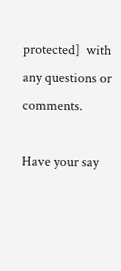protected]  with any questions or comments.

Have your say